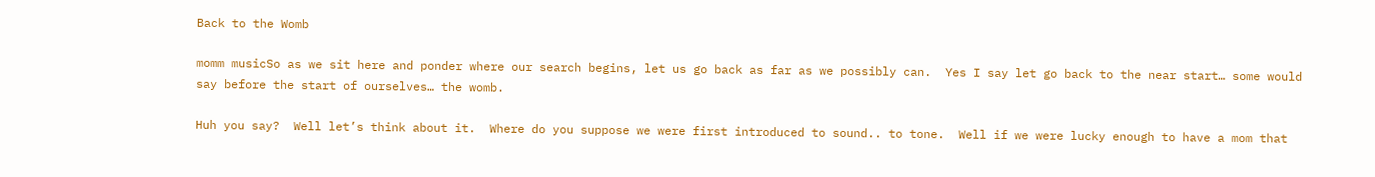Back to the Womb

momm musicSo as we sit here and ponder where our search begins, let us go back as far as we possibly can.  Yes I say let go back to the near start… some would say before the start of ourselves… the womb.

Huh you say?  Well let’s think about it.  Where do you suppose we were first introduced to sound.. to tone.  Well if we were lucky enough to have a mom that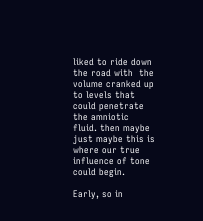liked to ride down the road with  the volume cranked up to levels that could penetrate the amniotic fluid. then maybe just maybe this is where our true influence of tone could begin.

Early, so in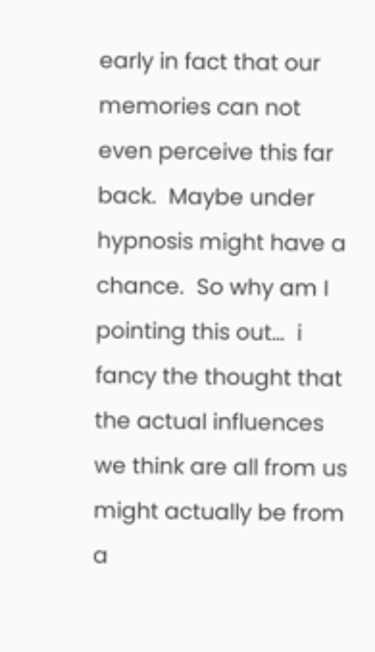early in fact that our memories can not even perceive this far back.  Maybe under hypnosis might have a chance.  So why am I pointing this out…  i fancy the thought that the actual influences we think are all from us might actually be from a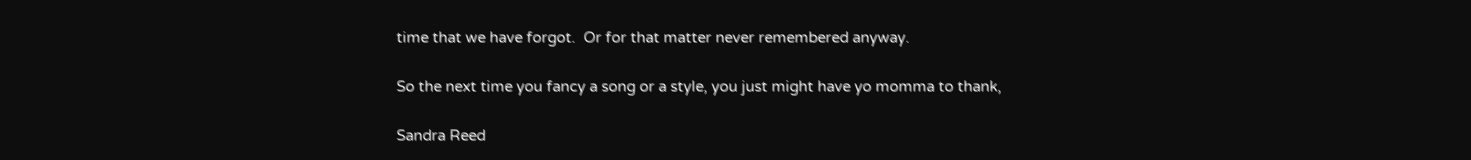time that we have forgot.  Or for that matter never remembered anyway.

So the next time you fancy a song or a style, you just might have yo momma to thank,

Sandra Reed